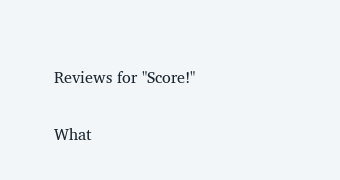Reviews for "Score!"


What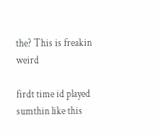the? This is freakin weird

firdt time id played sumthin like this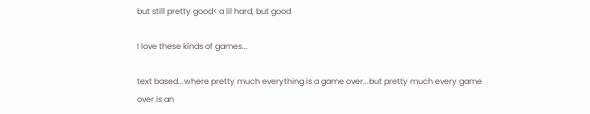but still pretty good< a lil hard, but good

I love these kinds of games...

text based...where pretty much everything is a game over...but pretty much every game over is an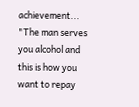achievement...
"The man serves you alcohol and this is how you want to repay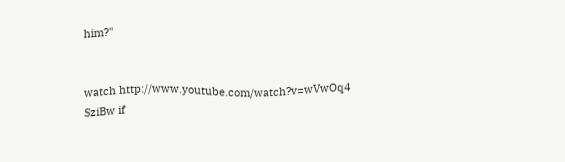him?"


watch http://www.youtube.com/watch?v=wVwOq4 SziBw if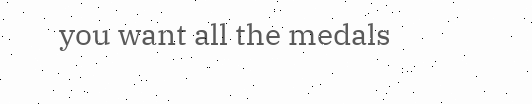you want all the medals